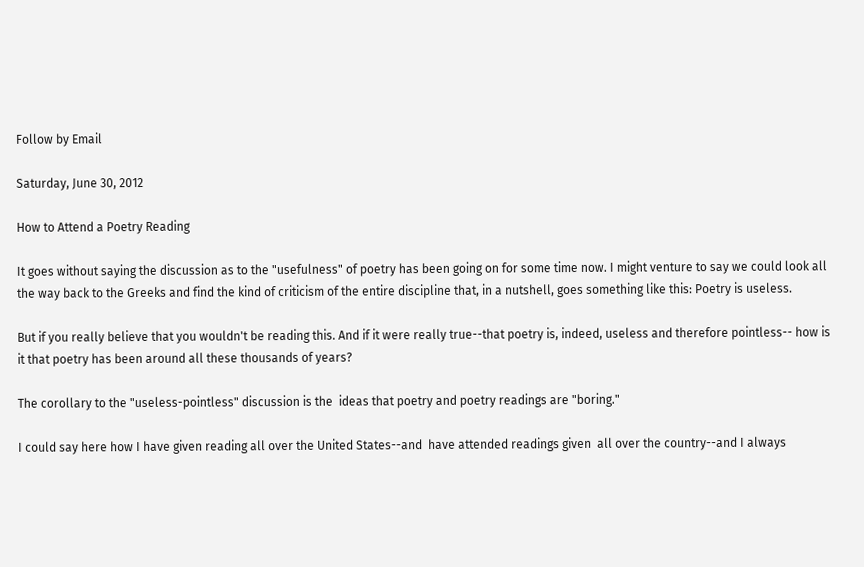Follow by Email

Saturday, June 30, 2012

How to Attend a Poetry Reading

It goes without saying the discussion as to the "usefulness" of poetry has been going on for some time now. I might venture to say we could look all the way back to the Greeks and find the kind of criticism of the entire discipline that, in a nutshell, goes something like this: Poetry is useless.

But if you really believe that you wouldn't be reading this. And if it were really true--that poetry is, indeed, useless and therefore pointless-- how is it that poetry has been around all these thousands of years?

The corollary to the "useless-pointless" discussion is the  ideas that poetry and poetry readings are "boring."

I could say here how I have given reading all over the United States--and  have attended readings given  all over the country--and I always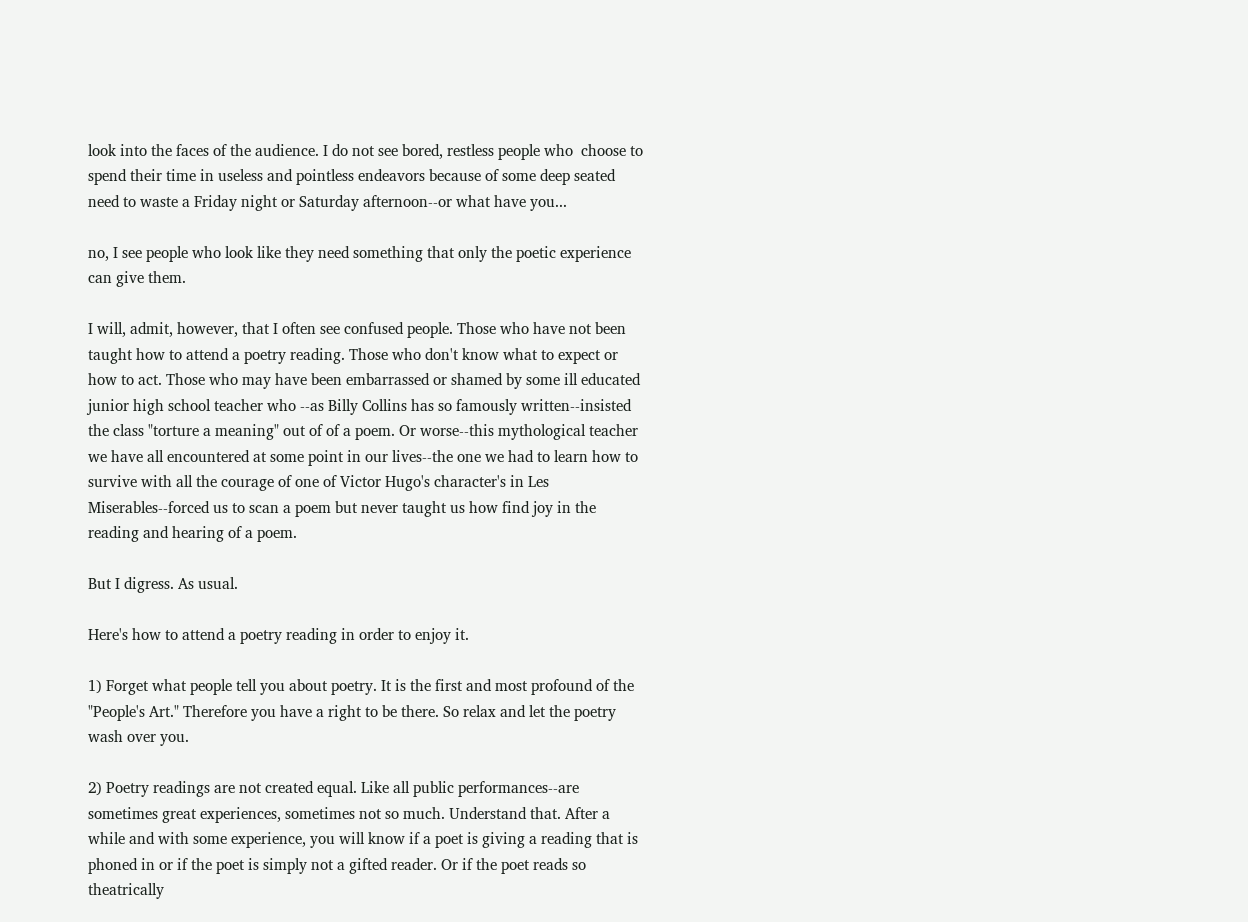look into the faces of the audience. I do not see bored, restless people who  choose to spend their time in useless and pointless endeavors because of some deep seated need to waste a Friday night or Saturday afternoon--or what have you...

no, I see people who look like they need something that only the poetic experience can give them.

I will, admit, however, that I often see confused people. Those who have not been taught how to attend a poetry reading. Those who don't know what to expect or how to act. Those who may have been embarrassed or shamed by some ill educated junior high school teacher who --as Billy Collins has so famously written--insisted the class "torture a meaning" out of of a poem. Or worse--this mythological teacher we have all encountered at some point in our lives--the one we had to learn how to  survive with all the courage of one of Victor Hugo's character's in Les Miserables--forced us to scan a poem but never taught us how find joy in the reading and hearing of a poem.

But I digress. As usual.

Here's how to attend a poetry reading in order to enjoy it.

1) Forget what people tell you about poetry. It is the first and most profound of the "People's Art." Therefore you have a right to be there. So relax and let the poetry wash over you.

2) Poetry readings are not created equal. Like all public performances--are sometimes great experiences, sometimes not so much. Understand that. After a while and with some experience, you will know if a poet is giving a reading that is phoned in or if the poet is simply not a gifted reader. Or if the poet reads so theatrically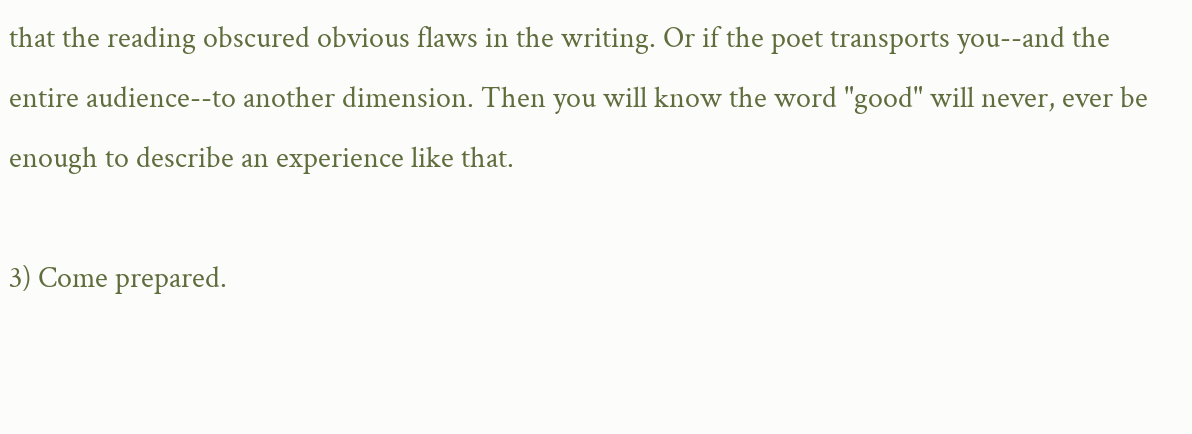that the reading obscured obvious flaws in the writing. Or if the poet transports you--and the entire audience--to another dimension. Then you will know the word "good" will never, ever be enough to describe an experience like that.

3) Come prepared.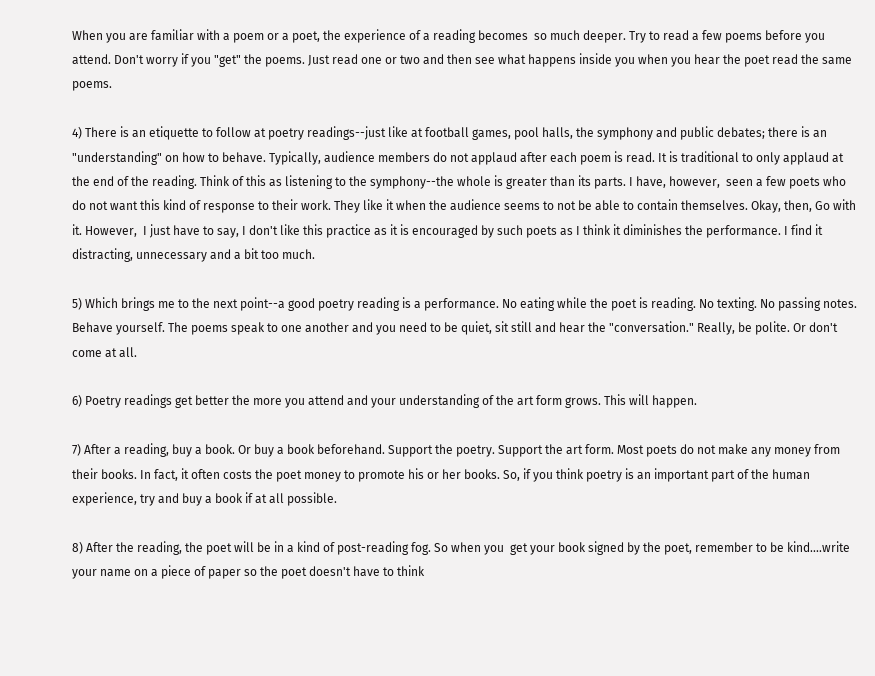When you are familiar with a poem or a poet, the experience of a reading becomes  so much deeper. Try to read a few poems before you attend. Don't worry if you "get" the poems. Just read one or two and then see what happens inside you when you hear the poet read the same poems.

4) There is an etiquette to follow at poetry readings--just like at football games, pool halls, the symphony and public debates; there is an "understanding" on how to behave. Typically, audience members do not applaud after each poem is read. It is traditional to only applaud at the end of the reading. Think of this as listening to the symphony--the whole is greater than its parts. I have, however,  seen a few poets who do not want this kind of response to their work. They like it when the audience seems to not be able to contain themselves. Okay, then, Go with it. However,  I just have to say, I don't like this practice as it is encouraged by such poets as I think it diminishes the performance. I find it distracting, unnecessary and a bit too much.

5) Which brings me to the next point--a good poetry reading is a performance. No eating while the poet is reading. No texting. No passing notes.  Behave yourself. The poems speak to one another and you need to be quiet, sit still and hear the "conversation." Really, be polite. Or don't come at all.

6) Poetry readings get better the more you attend and your understanding of the art form grows. This will happen.

7) After a reading, buy a book. Or buy a book beforehand. Support the poetry. Support the art form. Most poets do not make any money from their books. In fact, it often costs the poet money to promote his or her books. So, if you think poetry is an important part of the human experience, try and buy a book if at all possible.

8) After the reading, the poet will be in a kind of post-reading fog. So when you  get your book signed by the poet, remember to be kind....write your name on a piece of paper so the poet doesn't have to think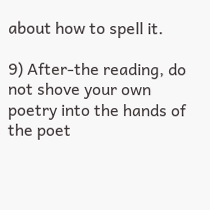about how to spell it.

9) After-the reading, do not shove your own poetry into the hands of the poet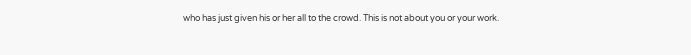who has just given his or her all to the crowd. This is not about you or your work.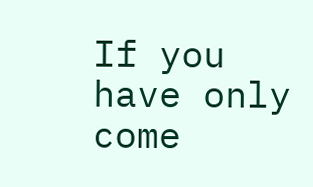If you have only come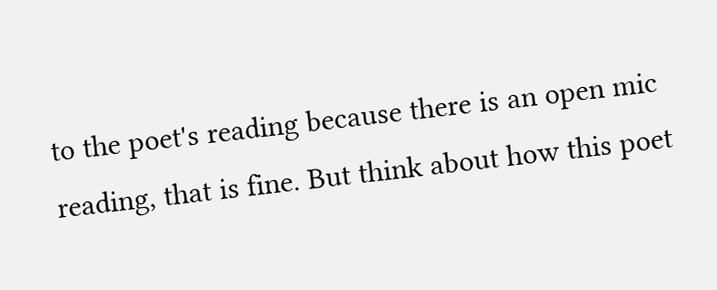to the poet's reading because there is an open mic reading, that is fine. But think about how this poet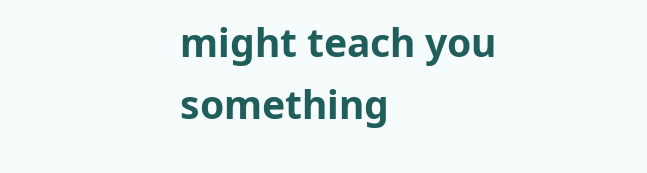might teach you something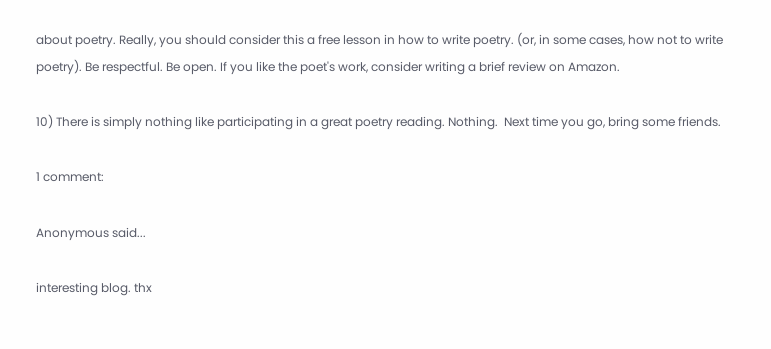about poetry. Really, you should consider this a free lesson in how to write poetry. (or, in some cases, how not to write poetry). Be respectful. Be open. If you like the poet's work, consider writing a brief review on Amazon.

10) There is simply nothing like participating in a great poetry reading. Nothing.  Next time you go, bring some friends.

1 comment:

Anonymous said...

interesting blog. thx